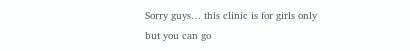Sorry guys… this clinic is for girls only but you can go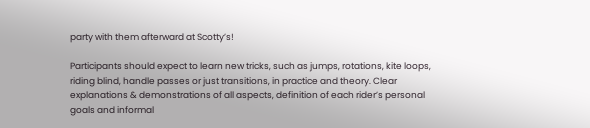party with them afterward at Scotty’s!

Participants should expect to learn new tricks, such as jumps, rotations, kite loops, riding blind, handle passes or just transitions, in practice and theory. Clear explanations & demonstrations of all aspects, definition of each rider’s personal goals and informal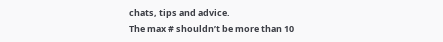chats, tips and advice.
The max # shouldn’t be more than 10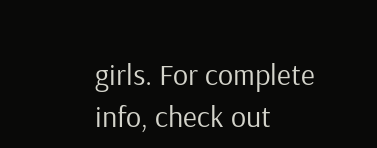girls. For complete info, check out